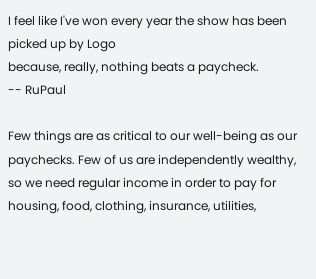I feel like I've won every year the show has been picked up by Logo
because, really, nothing beats a paycheck.
-- RuPaul

Few things are as critical to our well-being as our paychecks. Few of us are independently wealthy, so we need regular income in order to pay for housing, food, clothing, insurance, utilities,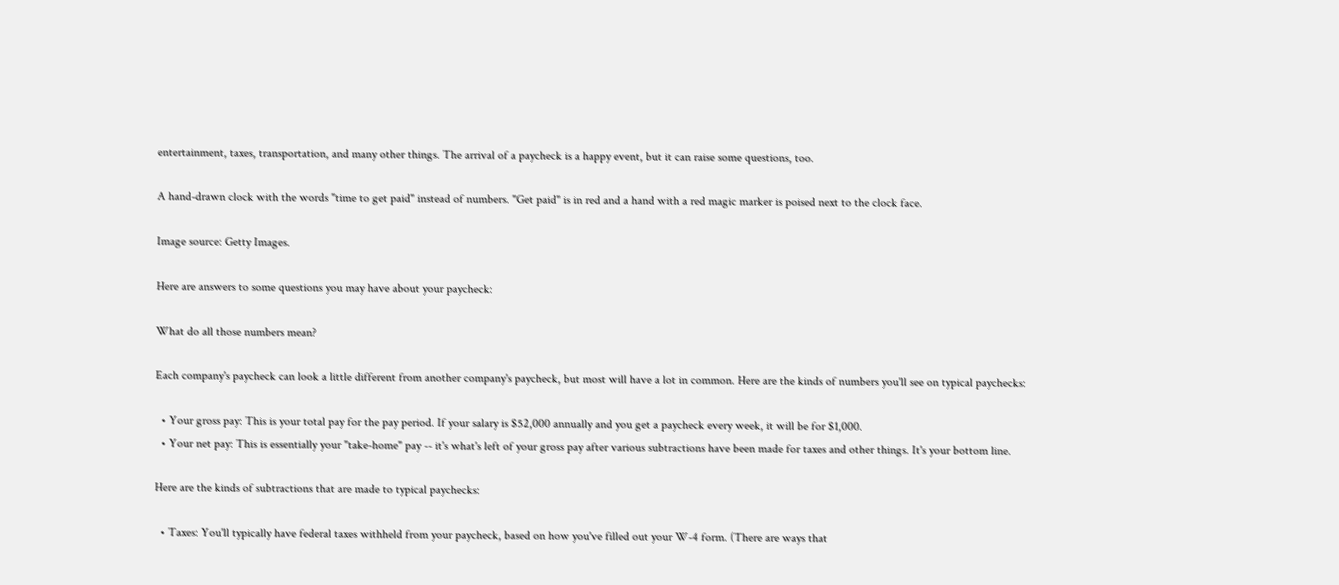entertainment, taxes, transportation, and many other things. The arrival of a paycheck is a happy event, but it can raise some questions, too.

A hand-drawn clock with the words "time to get paid" instead of numbers. "Get paid" is in red and a hand with a red magic marker is poised next to the clock face.

Image source: Getty Images.

Here are answers to some questions you may have about your paycheck:

What do all those numbers mean?

Each company's paycheck can look a little different from another company's paycheck, but most will have a lot in common. Here are the kinds of numbers you'll see on typical paychecks:

  • Your gross pay: This is your total pay for the pay period. If your salary is $52,000 annually and you get a paycheck every week, it will be for $1,000.
  • Your net pay: This is essentially your "take-home" pay -- it's what's left of your gross pay after various subtractions have been made for taxes and other things. It's your bottom line.

Here are the kinds of subtractions that are made to typical paychecks:

  • Taxes: You'll typically have federal taxes withheld from your paycheck, based on how you've filled out your W-4 form. (There are ways that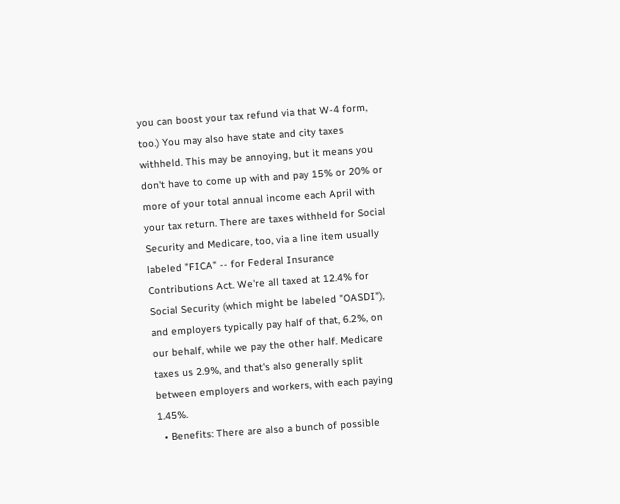you can boost your tax refund via that W-4 form, too.) You may also have state and city taxes withheld. This may be annoying, but it means you don't have to come up with and pay 15% or 20% or more of your total annual income each April with your tax return. There are taxes withheld for Social Security and Medicare, too, via a line item usually labeled "FICA" -- for Federal Insurance Contributions Act. We're all taxed at 12.4% for Social Security (which might be labeled "OASDI"), and employers typically pay half of that, 6.2%, on our behalf, while we pay the other half. Medicare taxes us 2.9%, and that's also generally split between employers and workers, with each paying 1.45%.
  • Benefits: There are also a bunch of possible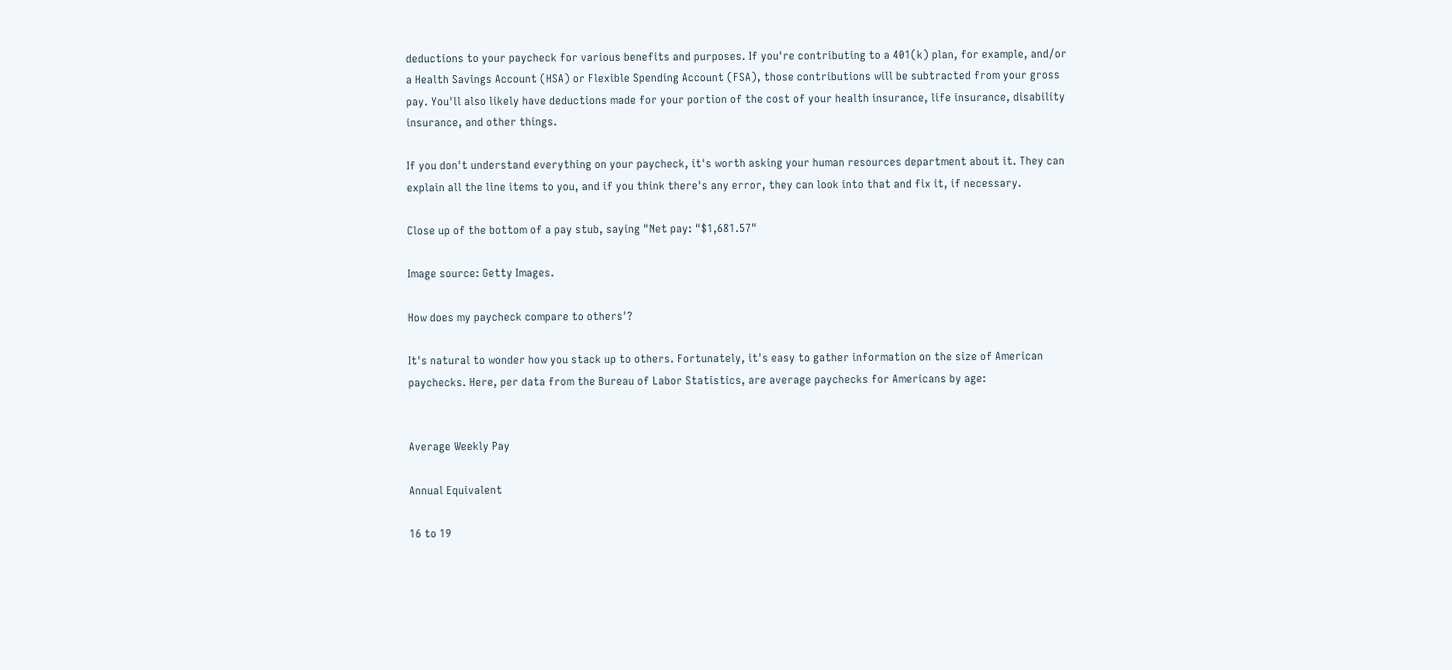deductions to your paycheck for various benefits and purposes. If you're contributing to a 401(k) plan, for example, and/or a Health Savings Account (HSA) or Flexible Spending Account (FSA), those contributions will be subtracted from your gross pay. You'll also likely have deductions made for your portion of the cost of your health insurance, life insurance, disability insurance, and other things.

If you don't understand everything on your paycheck, it's worth asking your human resources department about it. They can explain all the line items to you, and if you think there's any error, they can look into that and fix it, if necessary.

Close up of the bottom of a pay stub, saying "Net pay: "$1,681.57"

Image source: Getty Images.

How does my paycheck compare to others'?

It's natural to wonder how you stack up to others. Fortunately, it's easy to gather information on the size of American paychecks. Here, per data from the Bureau of Labor Statistics, are average paychecks for Americans by age:


Average Weekly Pay

Annual Equivalent

16 to 19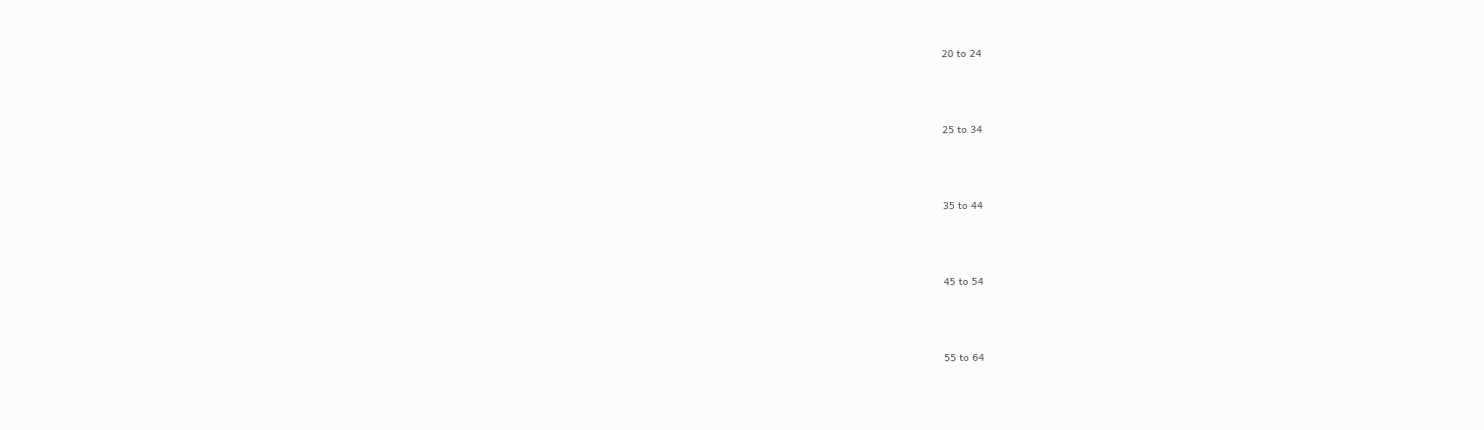20 to 24



25 to 34



35 to 44



45 to 54



55 to 64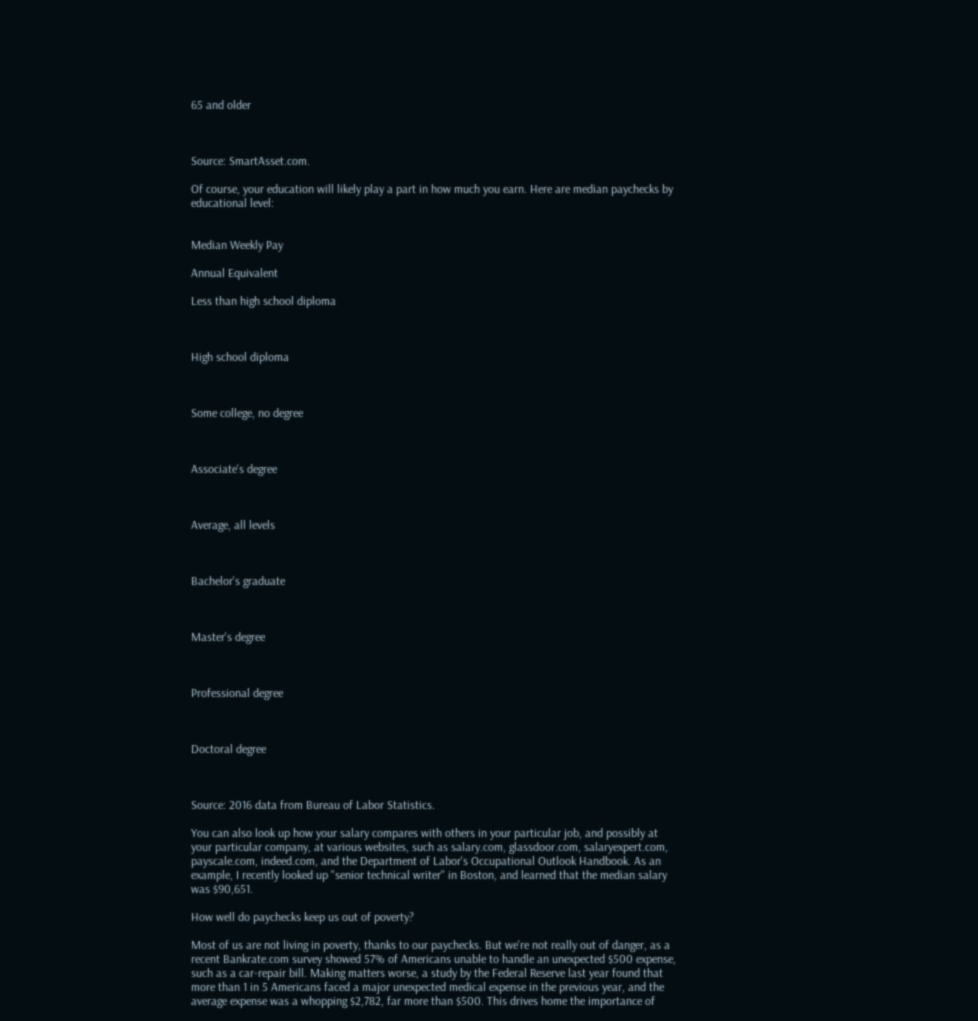65 and older



Source: SmartAsset.com.

Of course, your education will likely play a part in how much you earn. Here are median paychecks by educational level:


Median Weekly Pay

Annual Equivalent

Less than high school diploma



High school diploma



Some college, no degree



Associate's degree



Average, all levels



Bachelor's graduate



Master's degree



Professional degree



Doctoral degree



Source: 2016 data from Bureau of Labor Statistics.

You can also look up how your salary compares with others in your particular job, and possibly at your particular company, at various websites, such as salary.com, glassdoor.com, salaryexpert.com, payscale.com, indeed.com, and the Department of Labor's Occupational Outlook Handbook. As an example, I recently looked up "senior technical writer" in Boston, and learned that the median salary was $90,651.

How well do paychecks keep us out of poverty?

Most of us are not living in poverty, thanks to our paychecks. But we're not really out of danger, as a recent Bankrate.com survey showed 57% of Americans unable to handle an unexpected $500 expense, such as a car-repair bill. Making matters worse, a study by the Federal Reserve last year found that more than 1 in 5 Americans faced a major unexpected medical expense in the previous year, and the average expense was a whopping $2,782, far more than $500. This drives home the importance of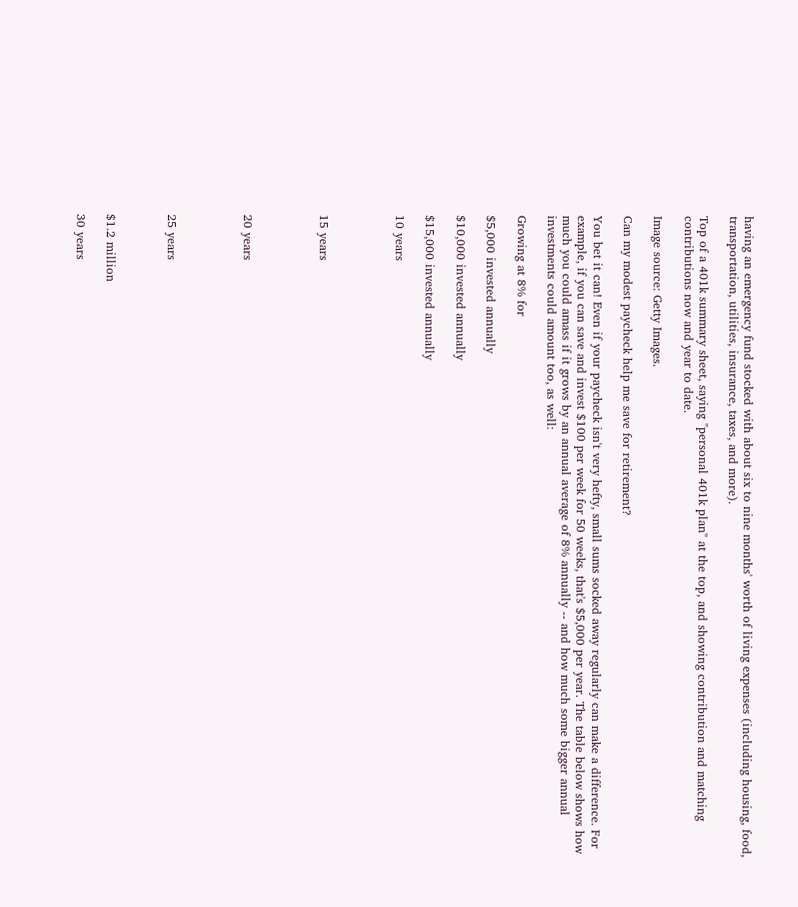having an emergency fund stocked with about six to nine months' worth of living expenses (including housing, food, transportation, utilities, insurance, taxes, and more).

Top of a 401k summary sheet, saying "personal 401k plan" at the top, and showing contribution and matching contributions now and year to date.

Image source: Getty Images.

Can my modest paycheck help me save for retirement?

You bet it can! Even if your paycheck isn't very hefty, small sums socked away regularly can make a difference. For example, if you can save and invest $100 per week for 50 weeks, that's $5,000 per year. The table below shows how much you could amass if it grows by an annual average of 8% annually -- and how much some bigger annual investments could amount too, as well:

Growing at 8% for

$5,000 invested annually

$10,000 invested annually

$15,000 invested annually

10 years




15 years




20 years




25 years



$1.2 million

30 years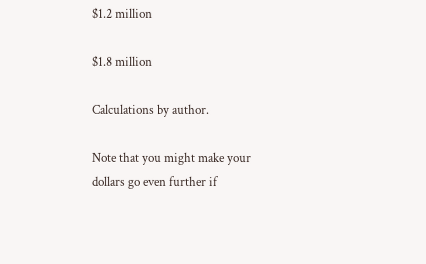$1.2 million

$1.8 million

Calculations by author.

Note that you might make your dollars go even further if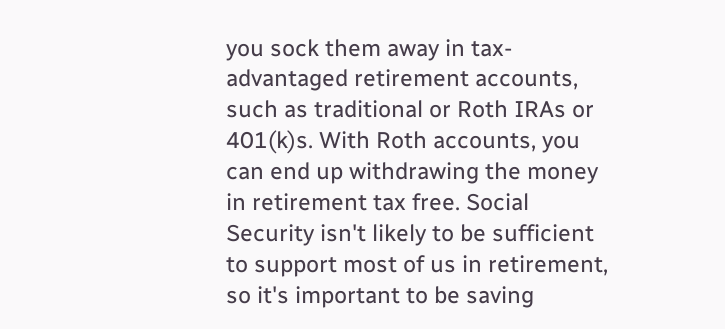you sock them away in tax-advantaged retirement accounts, such as traditional or Roth IRAs or 401(k)s. With Roth accounts, you can end up withdrawing the money in retirement tax free. Social Security isn't likely to be sufficient to support most of us in retirement, so it's important to be saving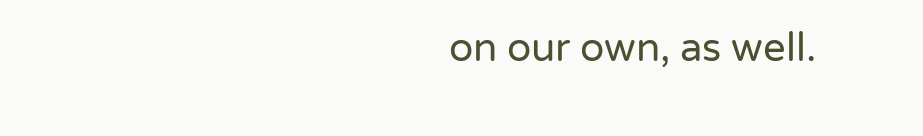on our own, as well.